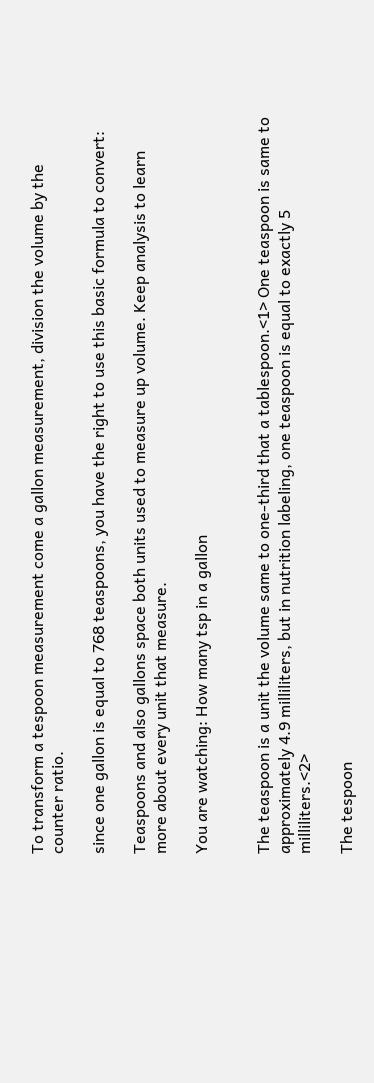To transform a tespoon measurement come a gallon measurement, division the volume by the counter ratio.

since one gallon is equal to 768 teaspoons, you have the right to use this basic formula to convert:

Teaspoons and also gallons space both units used to measure up volume. Keep analysis to learn more about every unit that measure.

You are watching: How many tsp in a gallon


The teaspoon is a unit the volume same to one-third that a tablespoon.<1> One teaspoon is same to approximately 4.9 milliliters, but in nutrition labeling, one teaspoon is equal to exactly 5 milliliters.<2>

The tespoon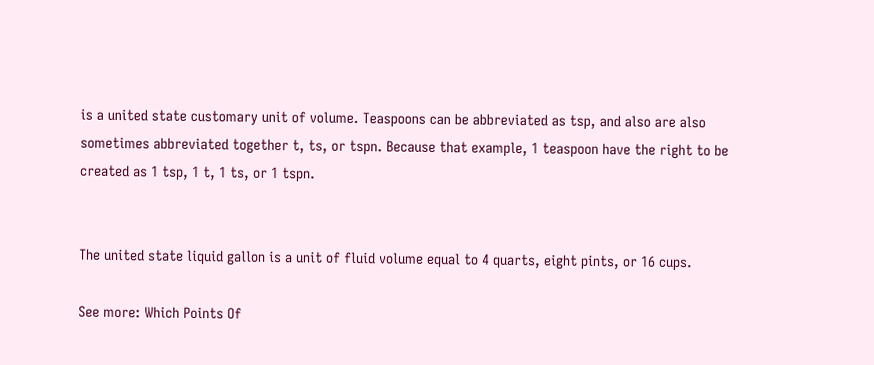is a united state customary unit of volume. Teaspoons can be abbreviated as tsp, and also are also sometimes abbreviated together t, ts, or tspn. Because that example, 1 teaspoon have the right to be created as 1 tsp, 1 t, 1 ts, or 1 tspn.


The united state liquid gallon is a unit of fluid volume equal to 4 quarts, eight pints, or 16 cups.

See more: Which Points Of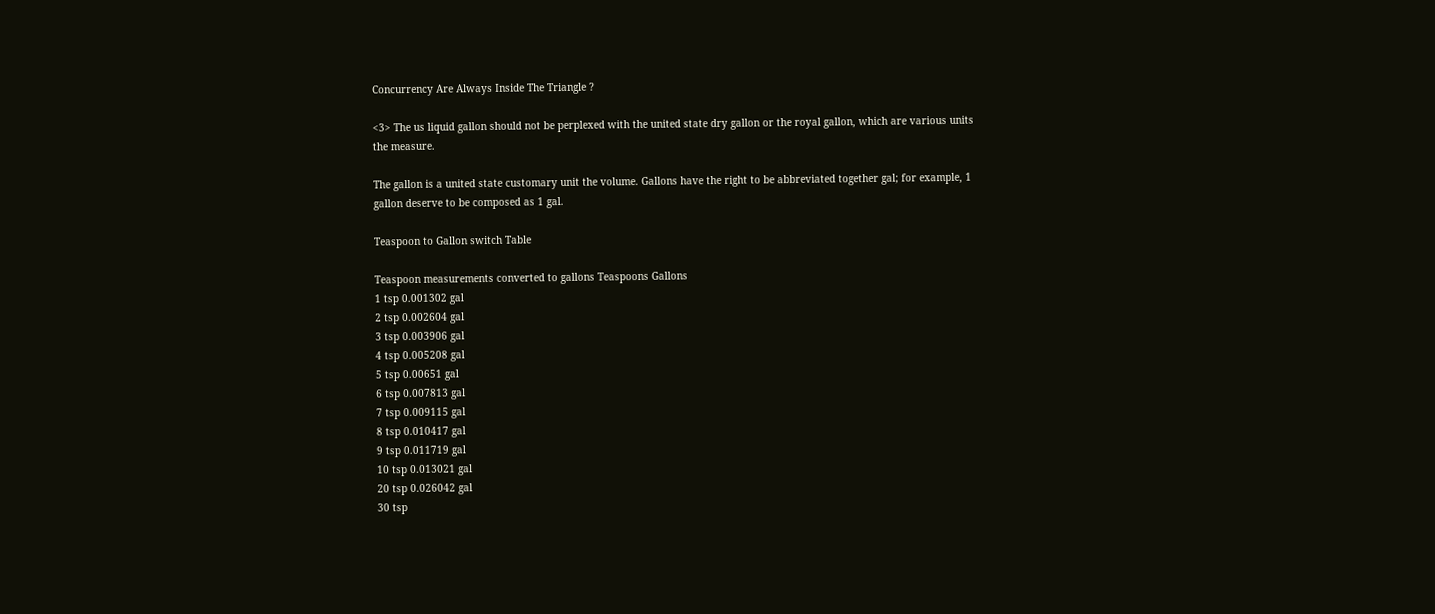Concurrency Are Always Inside The Triangle ?

<3> The us liquid gallon should not be perplexed with the united state dry gallon or the royal gallon, which are various units the measure.

The gallon is a united state customary unit the volume. Gallons have the right to be abbreviated together gal; for example, 1 gallon deserve to be composed as 1 gal.

Teaspoon to Gallon switch Table

Teaspoon measurements converted to gallons Teaspoons Gallons
1 tsp 0.001302 gal
2 tsp 0.002604 gal
3 tsp 0.003906 gal
4 tsp 0.005208 gal
5 tsp 0.00651 gal
6 tsp 0.007813 gal
7 tsp 0.009115 gal
8 tsp 0.010417 gal
9 tsp 0.011719 gal
10 tsp 0.013021 gal
20 tsp 0.026042 gal
30 tsp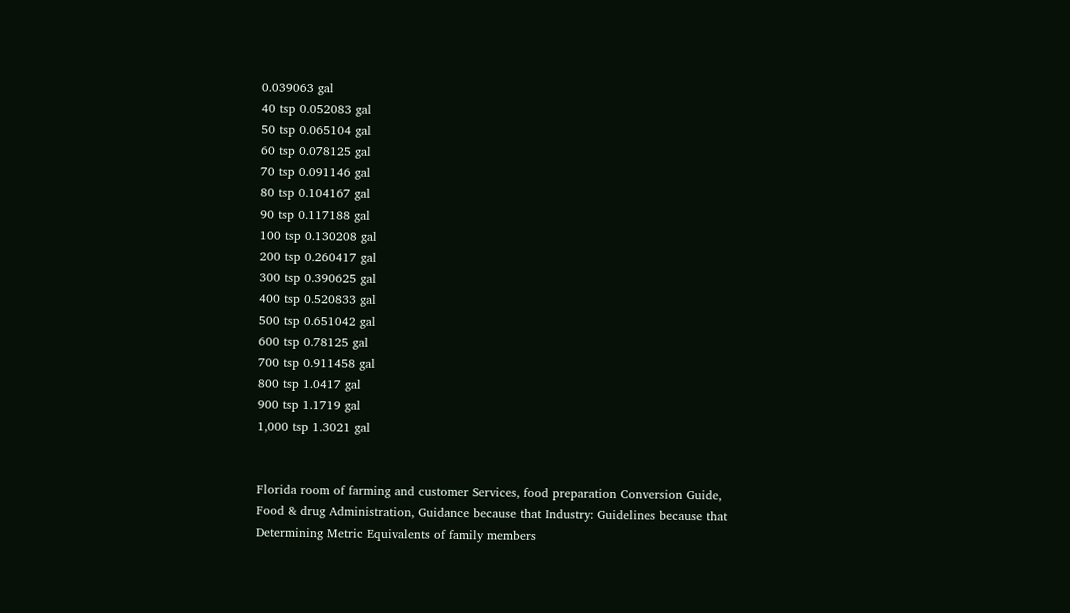0.039063 gal
40 tsp 0.052083 gal
50 tsp 0.065104 gal
60 tsp 0.078125 gal
70 tsp 0.091146 gal
80 tsp 0.104167 gal
90 tsp 0.117188 gal
100 tsp 0.130208 gal
200 tsp 0.260417 gal
300 tsp 0.390625 gal
400 tsp 0.520833 gal
500 tsp 0.651042 gal
600 tsp 0.78125 gal
700 tsp 0.911458 gal
800 tsp 1.0417 gal
900 tsp 1.1719 gal
1,000 tsp 1.3021 gal


Florida room of farming and customer Services, food preparation Conversion Guide, Food & drug Administration, Guidance because that Industry: Guidelines because that Determining Metric Equivalents of family members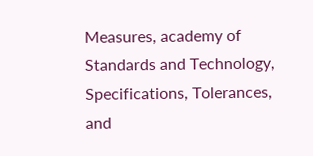Measures, academy of Standards and Technology, Specifications, Tolerances, and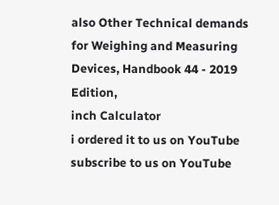also Other Technical demands for Weighing and Measuring Devices, Handbook 44 - 2019 Edition,
inch Calculator
i ordered it to us on YouTube subscribe to us on YouTube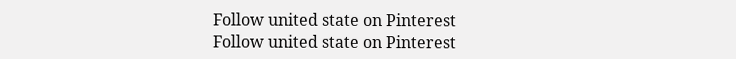Follow united state on Pinterest Follow united state on Pinterest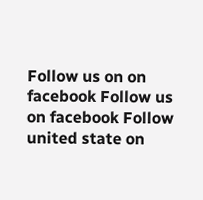Follow us on on facebook Follow us on facebook Follow united state on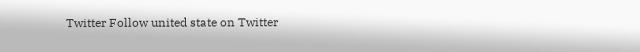Twitter Follow united state on Twitter